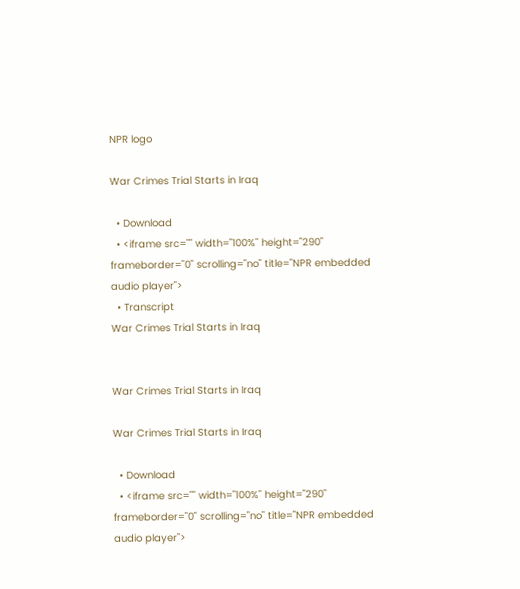NPR logo

War Crimes Trial Starts in Iraq

  • Download
  • <iframe src="" width="100%" height="290" frameborder="0" scrolling="no" title="NPR embedded audio player">
  • Transcript
War Crimes Trial Starts in Iraq


War Crimes Trial Starts in Iraq

War Crimes Trial Starts in Iraq

  • Download
  • <iframe src="" width="100%" height="290" frameborder="0" scrolling="no" title="NPR embedded audio player">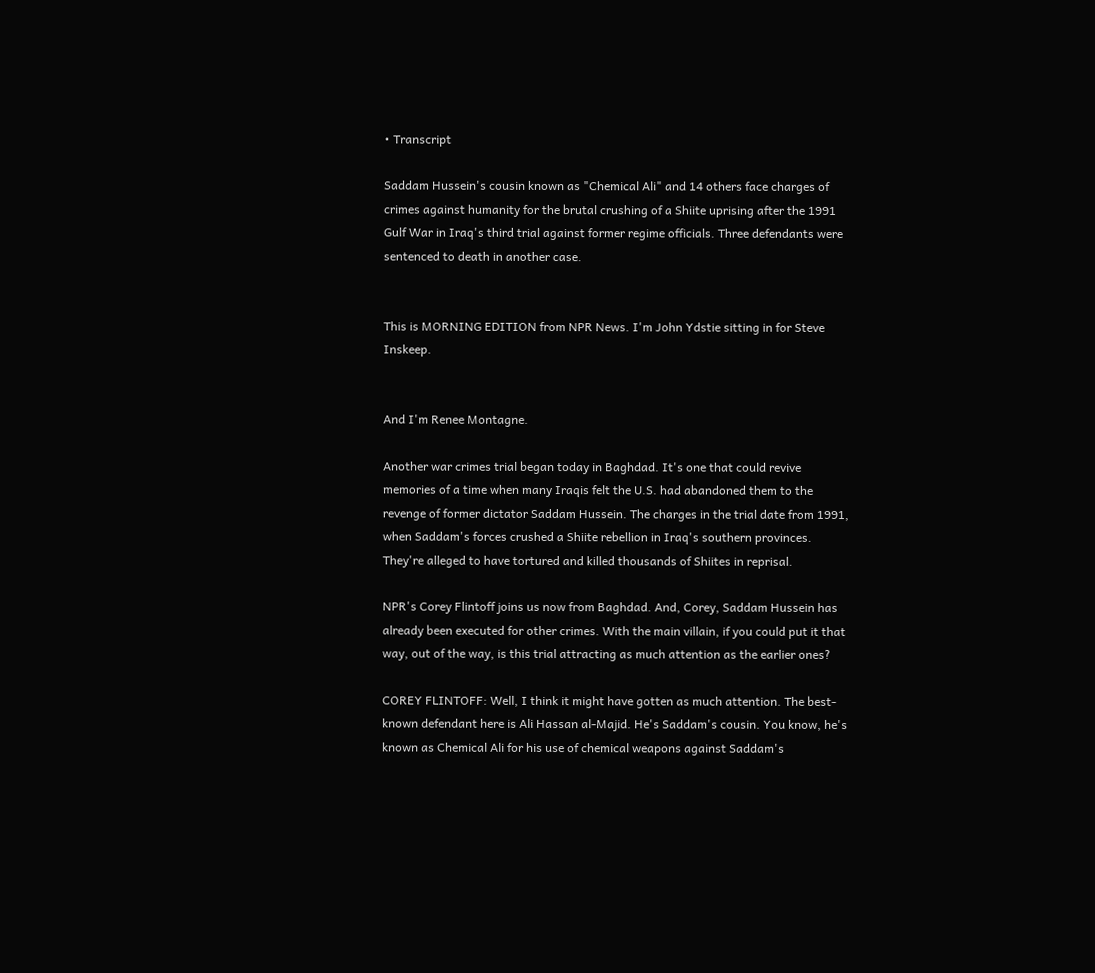• Transcript

Saddam Hussein's cousin known as "Chemical Ali" and 14 others face charges of crimes against humanity for the brutal crushing of a Shiite uprising after the 1991 Gulf War in Iraq's third trial against former regime officials. Three defendants were sentenced to death in another case.


This is MORNING EDITION from NPR News. I'm John Ydstie sitting in for Steve Inskeep.


And I'm Renee Montagne.

Another war crimes trial began today in Baghdad. It's one that could revive memories of a time when many Iraqis felt the U.S. had abandoned them to the revenge of former dictator Saddam Hussein. The charges in the trial date from 1991, when Saddam's forces crushed a Shiite rebellion in Iraq's southern provinces. They're alleged to have tortured and killed thousands of Shiites in reprisal.

NPR's Corey Flintoff joins us now from Baghdad. And, Corey, Saddam Hussein has already been executed for other crimes. With the main villain, if you could put it that way, out of the way, is this trial attracting as much attention as the earlier ones?

COREY FLINTOFF: Well, I think it might have gotten as much attention. The best-known defendant here is Ali Hassan al-Majid. He's Saddam's cousin. You know, he's known as Chemical Ali for his use of chemical weapons against Saddam's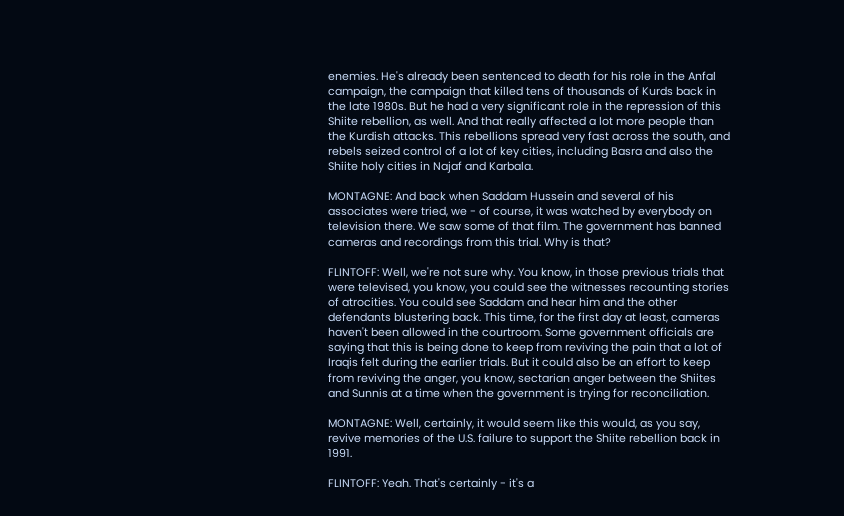enemies. He's already been sentenced to death for his role in the Anfal campaign, the campaign that killed tens of thousands of Kurds back in the late 1980s. But he had a very significant role in the repression of this Shiite rebellion, as well. And that really affected a lot more people than the Kurdish attacks. This rebellions spread very fast across the south, and rebels seized control of a lot of key cities, including Basra and also the Shiite holy cities in Najaf and Karbala.

MONTAGNE: And back when Saddam Hussein and several of his associates were tried, we - of course, it was watched by everybody on television there. We saw some of that film. The government has banned cameras and recordings from this trial. Why is that?

FLINTOFF: Well, we're not sure why. You know, in those previous trials that were televised, you know, you could see the witnesses recounting stories of atrocities. You could see Saddam and hear him and the other defendants blustering back. This time, for the first day at least, cameras haven't been allowed in the courtroom. Some government officials are saying that this is being done to keep from reviving the pain that a lot of Iraqis felt during the earlier trials. But it could also be an effort to keep from reviving the anger, you know, sectarian anger between the Shiites and Sunnis at a time when the government is trying for reconciliation.

MONTAGNE: Well, certainly, it would seem like this would, as you say, revive memories of the U.S. failure to support the Shiite rebellion back in 1991.

FLINTOFF: Yeah. That's certainly - it's a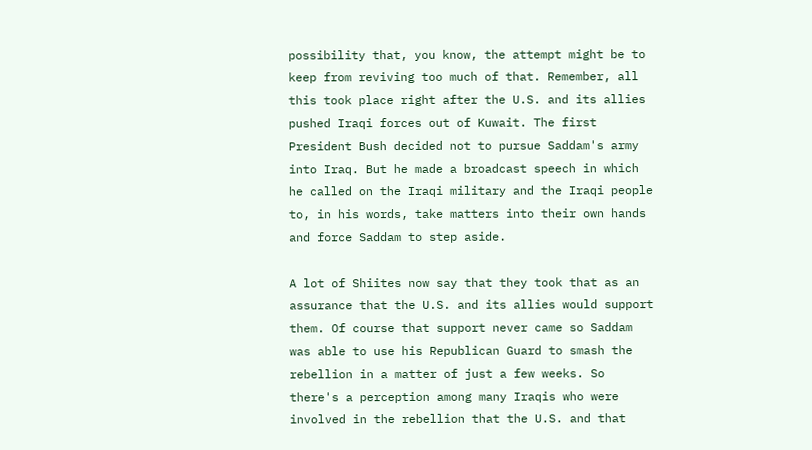possibility that, you know, the attempt might be to keep from reviving too much of that. Remember, all this took place right after the U.S. and its allies pushed Iraqi forces out of Kuwait. The first President Bush decided not to pursue Saddam's army into Iraq. But he made a broadcast speech in which he called on the Iraqi military and the Iraqi people to, in his words, take matters into their own hands and force Saddam to step aside.

A lot of Shiites now say that they took that as an assurance that the U.S. and its allies would support them. Of course that support never came so Saddam was able to use his Republican Guard to smash the rebellion in a matter of just a few weeks. So there's a perception among many Iraqis who were involved in the rebellion that the U.S. and that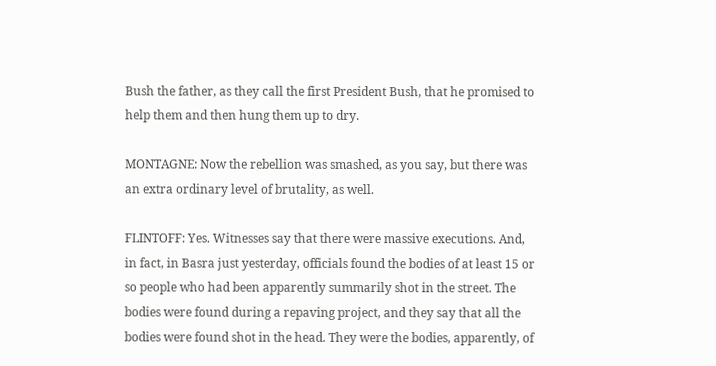Bush the father, as they call the first President Bush, that he promised to help them and then hung them up to dry.

MONTAGNE: Now the rebellion was smashed, as you say, but there was an extra ordinary level of brutality, as well.

FLINTOFF: Yes. Witnesses say that there were massive executions. And, in fact, in Basra just yesterday, officials found the bodies of at least 15 or so people who had been apparently summarily shot in the street. The bodies were found during a repaving project, and they say that all the bodies were found shot in the head. They were the bodies, apparently, of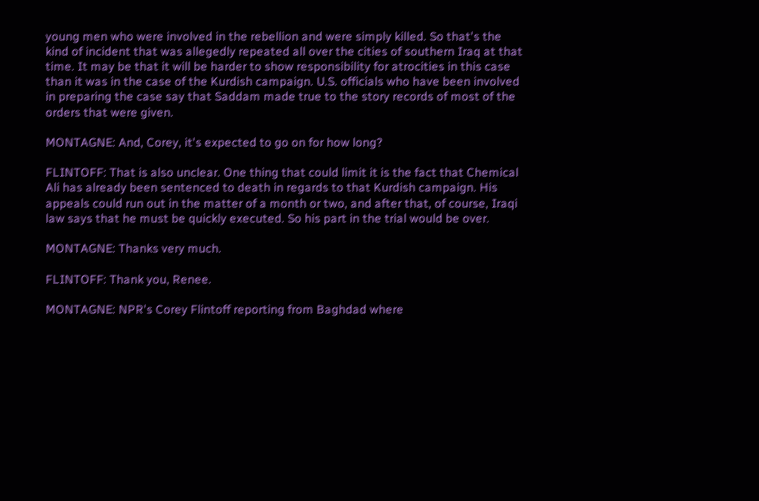young men who were involved in the rebellion and were simply killed. So that's the kind of incident that was allegedly repeated all over the cities of southern Iraq at that time. It may be that it will be harder to show responsibility for atrocities in this case than it was in the case of the Kurdish campaign. U.S. officials who have been involved in preparing the case say that Saddam made true to the story records of most of the orders that were given.

MONTAGNE: And, Corey, it's expected to go on for how long?

FLINTOFF: That is also unclear. One thing that could limit it is the fact that Chemical Ali has already been sentenced to death in regards to that Kurdish campaign. His appeals could run out in the matter of a month or two, and after that, of course, Iraqi law says that he must be quickly executed. So his part in the trial would be over.

MONTAGNE: Thanks very much.

FLINTOFF: Thank you, Renee.

MONTAGNE: NPR's Corey Flintoff reporting from Baghdad where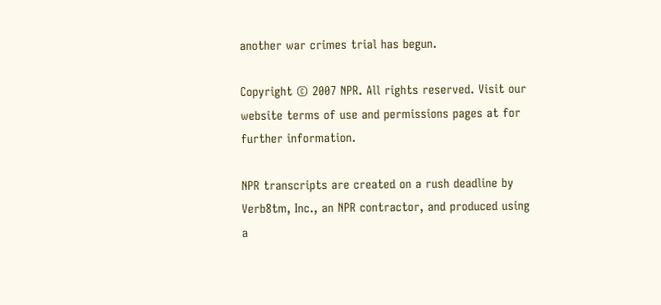another war crimes trial has begun.

Copyright © 2007 NPR. All rights reserved. Visit our website terms of use and permissions pages at for further information.

NPR transcripts are created on a rush deadline by Verb8tm, Inc., an NPR contractor, and produced using a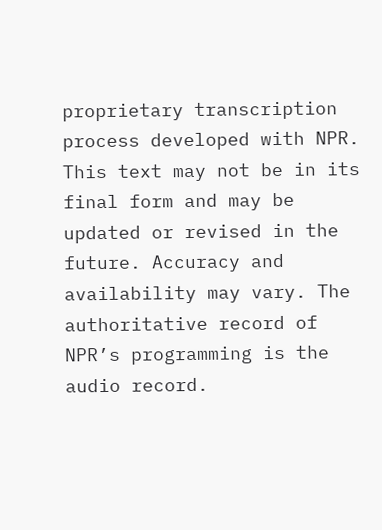proprietary transcription process developed with NPR. This text may not be in its final form and may be updated or revised in the future. Accuracy and availability may vary. The authoritative record of NPR’s programming is the audio record.